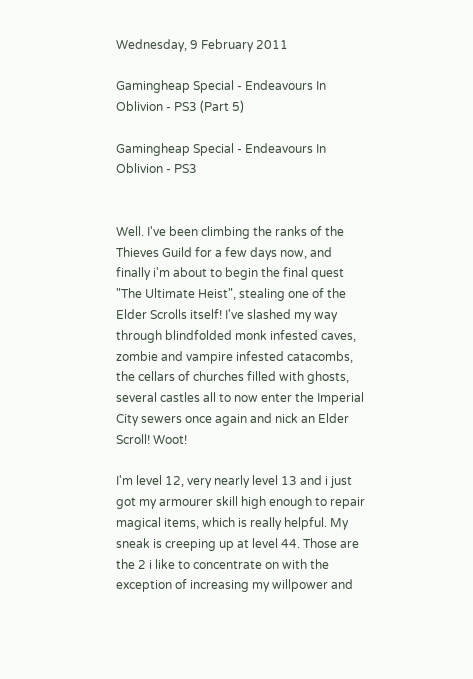Wednesday, 9 February 2011

Gamingheap Special - Endeavours In Oblivion - PS3 (Part 5)

Gamingheap Special - Endeavours In Oblivion - PS3


Well. I've been climbing the ranks of the Thieves Guild for a few days now, and finally i'm about to begin the final quest "The Ultimate Heist", stealing one of the Elder Scrolls itself! I've slashed my way through blindfolded monk infested caves, zombie and vampire infested catacombs, the cellars of churches filled with ghosts, several castles all to now enter the Imperial City sewers once again and nick an Elder Scroll! Woot!

I'm level 12, very nearly level 13 and i just got my armourer skill high enough to repair magical items, which is really helpful. My sneak is creeping up at level 44. Those are the 2 i like to concentrate on with the exception of increasing my willpower and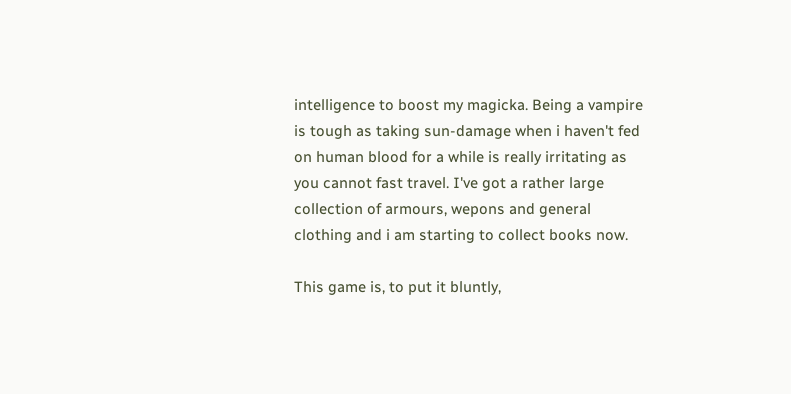intelligence to boost my magicka. Being a vampire is tough as taking sun-damage when i haven't fed on human blood for a while is really irritating as you cannot fast travel. I've got a rather large collection of armours, wepons and general clothing and i am starting to collect books now.

This game is, to put it bluntly,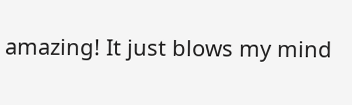amazing! It just blows my mind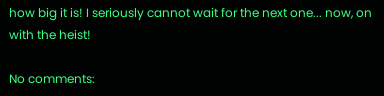how big it is! I seriously cannot wait for the next one... now, on with the heist!

No comments: